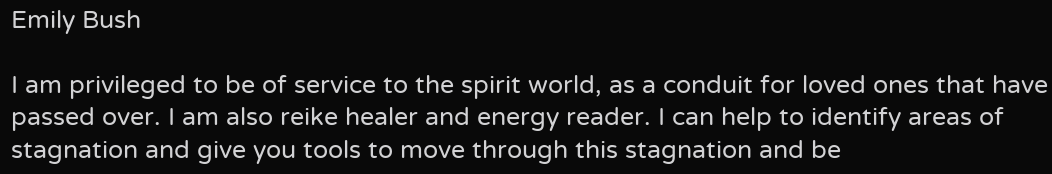Emily Bush

I am privileged to be of service to the spirit world, as a conduit for loved ones that have passed over. I am also reike healer and energy reader. I can help to identify areas of stagnation and give you tools to move through this stagnation and be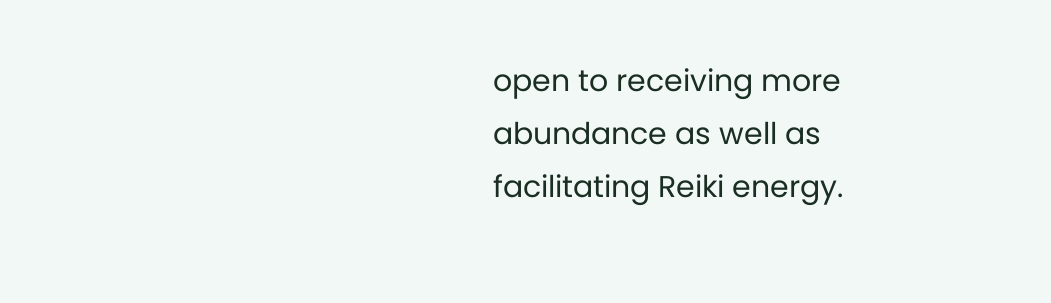open to receiving more abundance as well as facilitating Reiki energy.